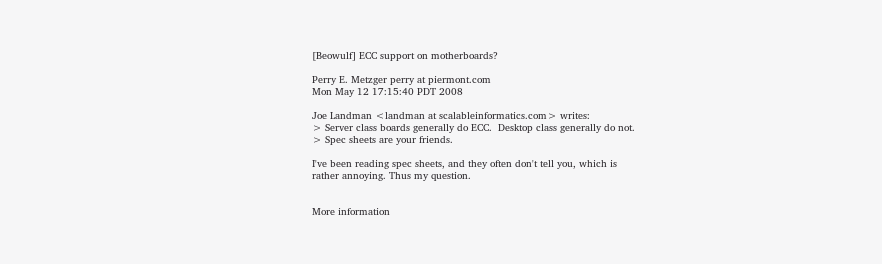[Beowulf] ECC support on motherboards?

Perry E. Metzger perry at piermont.com
Mon May 12 17:15:40 PDT 2008

Joe Landman <landman at scalableinformatics.com> writes:
> Server class boards generally do ECC.  Desktop class generally do not.
> Spec sheets are your friends.

I've been reading spec sheets, and they often don't tell you, which is
rather annoying. Thus my question.


More information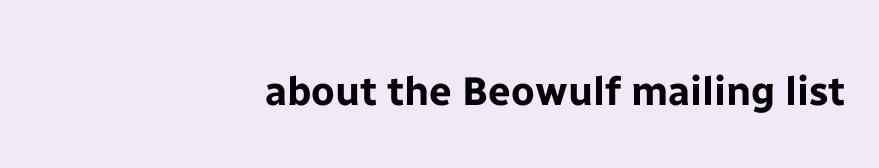about the Beowulf mailing list